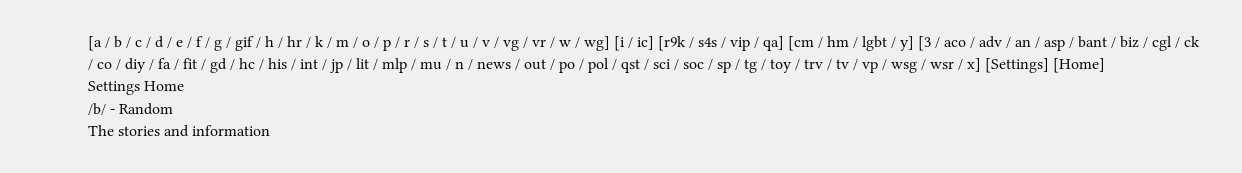[a / b / c / d / e / f / g / gif / h / hr / k / m / o / p / r / s / t / u / v / vg / vr / w / wg] [i / ic] [r9k / s4s / vip / qa] [cm / hm / lgbt / y] [3 / aco / adv / an / asp / bant / biz / cgl / ck / co / diy / fa / fit / gd / hc / his / int / jp / lit / mlp / mu / n / news / out / po / pol / qst / sci / soc / sp / tg / toy / trv / tv / vp / wsg / wsr / x] [Settings] [Home]
Settings Home
/b/ - Random
The stories and information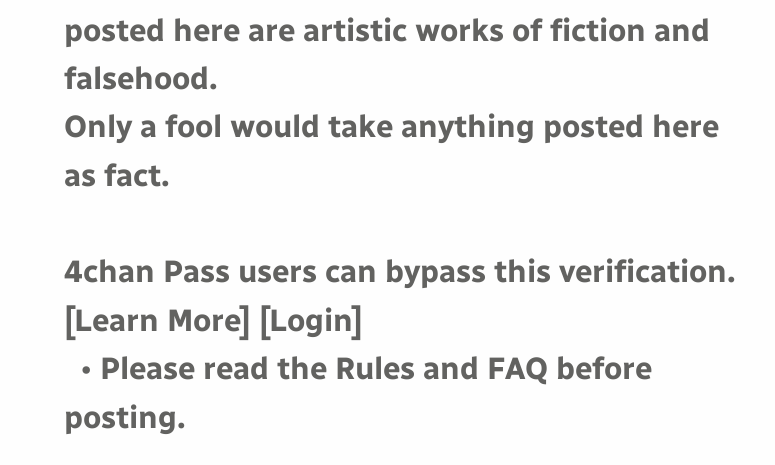posted here are artistic works of fiction and falsehood.
Only a fool would take anything posted here as fact.

4chan Pass users can bypass this verification. [Learn More] [Login]
  • Please read the Rules and FAQ before posting.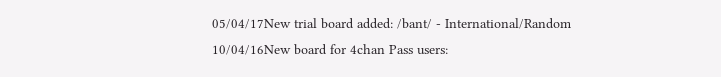05/04/17New trial board added: /bant/ - International/Random
10/04/16New board for 4chan Pass users: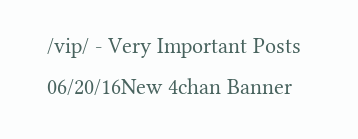/vip/ - Very Important Posts
06/20/16New 4chan Banner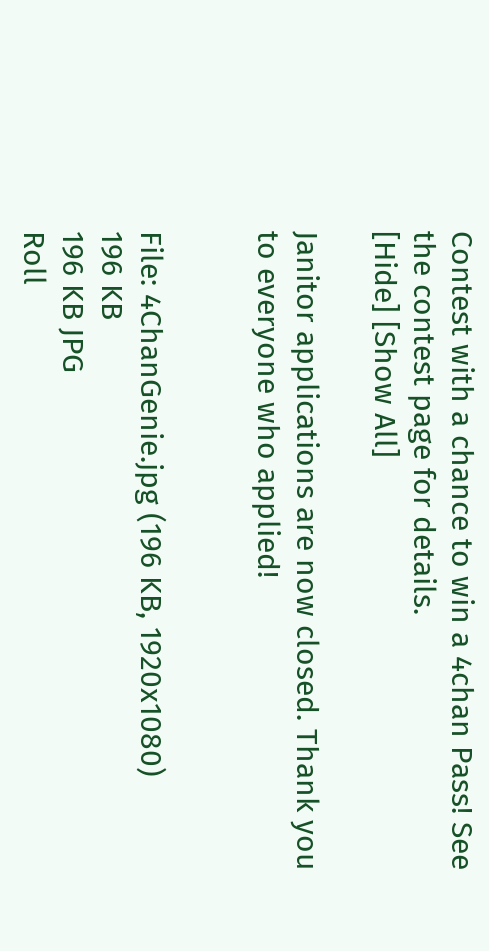Contest with a chance to win a 4chan Pass! See the contest page for details.
[Hide] [Show All]

Janitor applications are now closed. Thank you to everyone who applied!


File: 4ChanGenie.jpg (196 KB, 1920x1080)
196 KB
196 KB JPG
Roll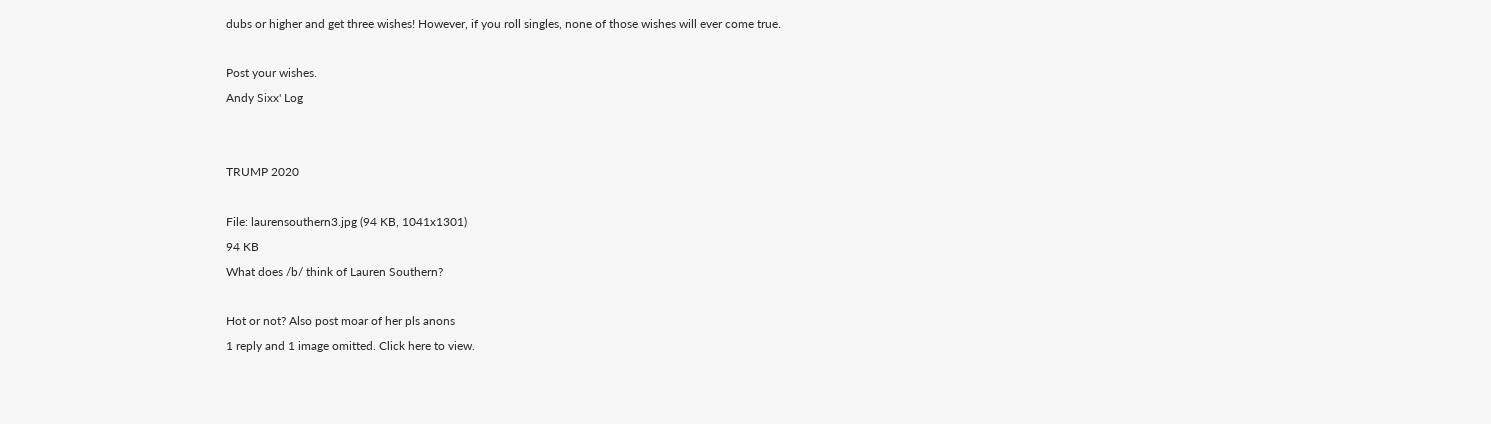dubs or higher and get three wishes! However, if you roll singles, none of those wishes will ever come true.

Post your wishes.
Andy Sixx' Log


TRUMP 2020

File: laurensouthern3.jpg (94 KB, 1041x1301)
94 KB
What does /b/ think of Lauren Southern?

Hot or not? Also post moar of her pls anons
1 reply and 1 image omitted. Click here to view.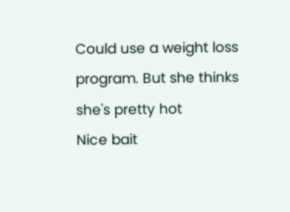Could use a weight loss program. But she thinks she's pretty hot
Nice bait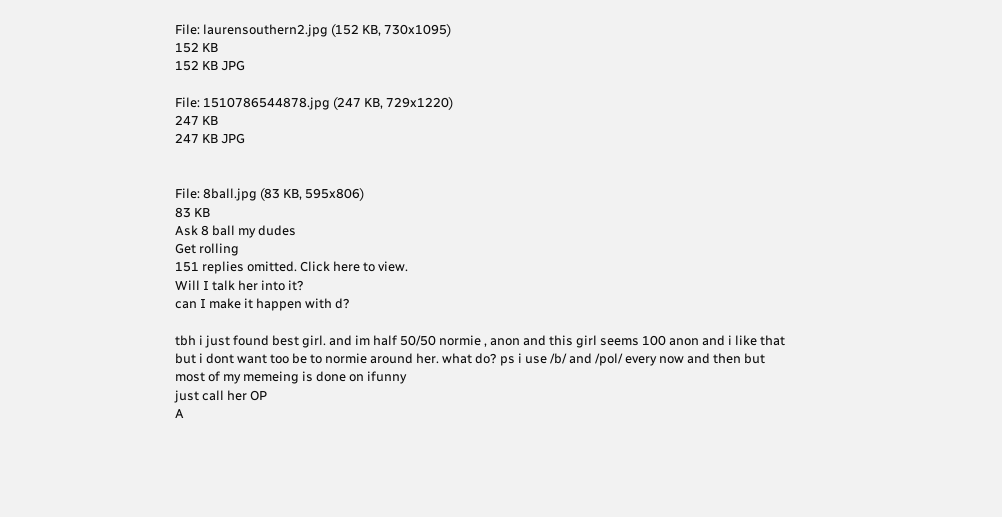File: laurensouthern2.jpg (152 KB, 730x1095)
152 KB
152 KB JPG

File: 1510786544878.jpg (247 KB, 729x1220)
247 KB
247 KB JPG


File: 8ball.jpg (83 KB, 595x806)
83 KB
Ask 8 ball my dudes
Get rolling
151 replies omitted. Click here to view.
Will I talk her into it?
can I make it happen with d?

tbh i just found best girl. and im half 50/50 normie , anon and this girl seems 100 anon and i like that but i dont want too be to normie around her. what do? ps i use /b/ and /pol/ every now and then but most of my memeing is done on ifunny
just call her OP
A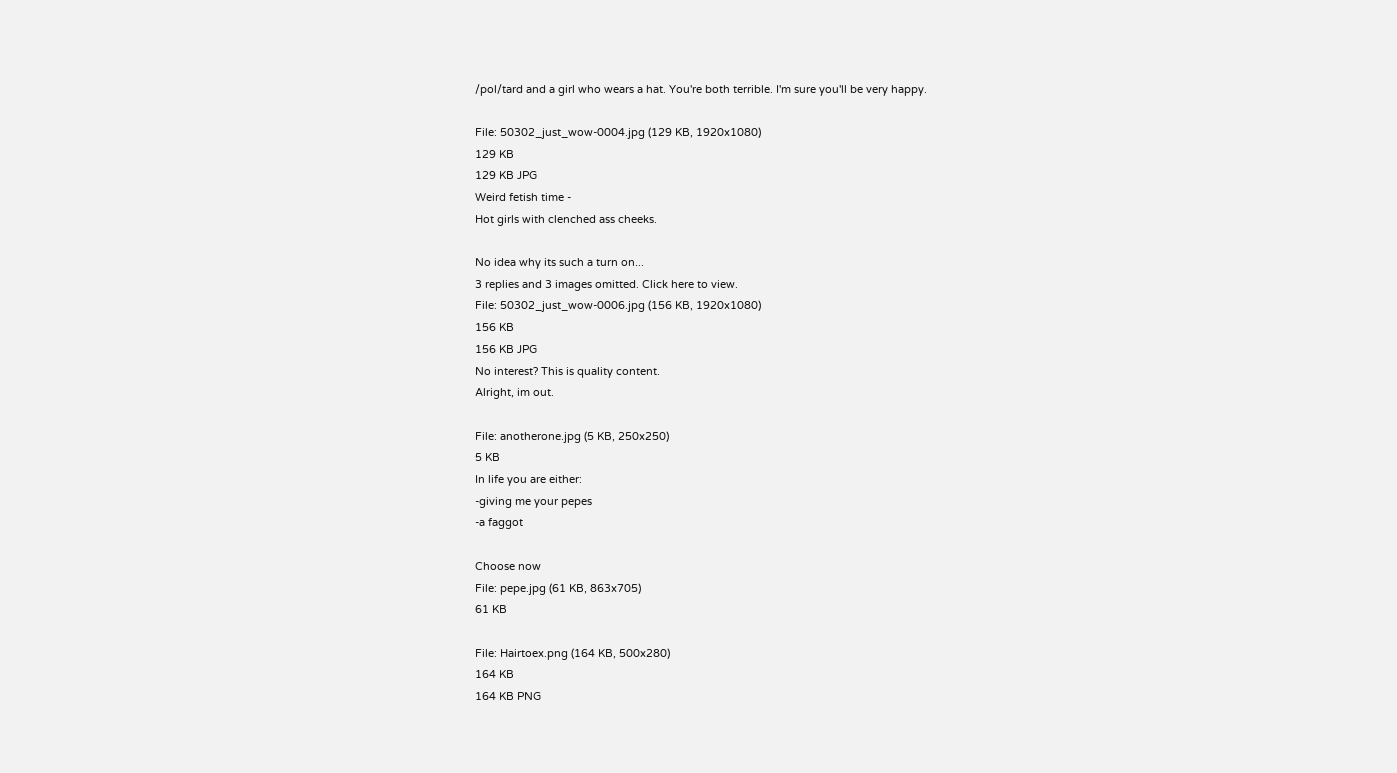/pol/tard and a girl who wears a hat. You're both terrible. I'm sure you'll be very happy.

File: 50302_just_wow-0004.jpg (129 KB, 1920x1080)
129 KB
129 KB JPG
Weird fetish time -
Hot girls with clenched ass cheeks.

No idea why its such a turn on...
3 replies and 3 images omitted. Click here to view.
File: 50302_just_wow-0006.jpg (156 KB, 1920x1080)
156 KB
156 KB JPG
No interest? This is quality content.
Alright, im out.

File: anotherone.jpg (5 KB, 250x250)
5 KB
In life you are either:
-giving me your pepes
-a faggot

Choose now
File: pepe.jpg (61 KB, 863x705)
61 KB

File: Hairtoex.png (164 KB, 500x280)
164 KB
164 KB PNG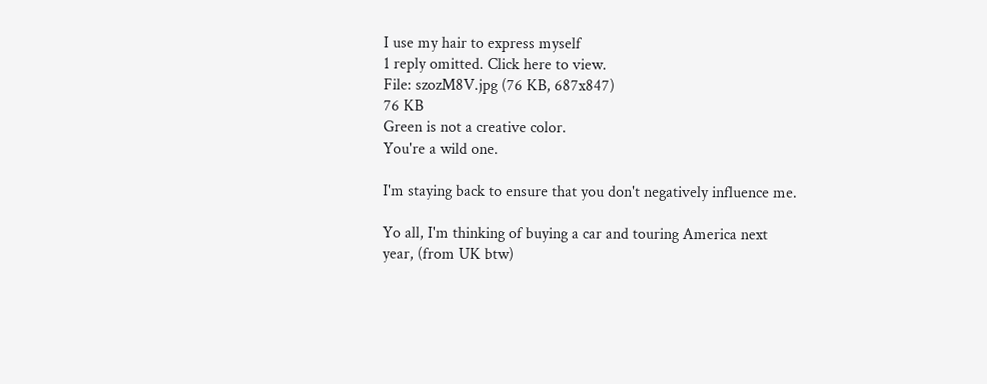I use my hair to express myself
1 reply omitted. Click here to view.
File: szozM8V.jpg (76 KB, 687x847)
76 KB
Green is not a creative color.
You're a wild one.

I'm staying back to ensure that you don't negatively influence me.

Yo all, I'm thinking of buying a car and touring America next year, (from UK btw)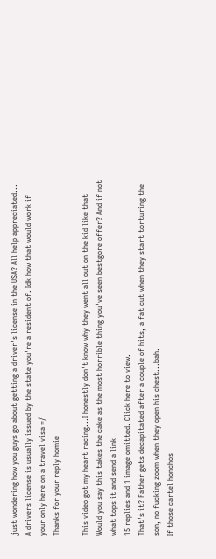just wondering how you guys go about getting a driver's license in the USA? All help appreciated...
A drivers license is usually issued by the state you're a resident of. Idk how that would work if your only here on a travel visa =/
Thanks for your reply homie

This video got my heart racing...I honestly don't know why they went all out on the kid like that
Would you say this takes the cake as the most horrible thing you've seen bestgore offer? And if not what tops it and send a link
15 replies and 1 image omitted. Click here to view.
That's it? Father gets decapitated after a couple of hits, a fat cut when they start torturing the son, no fucking zoom when they open his chest...bah.
If those cartel honchos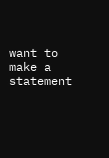want to make a statement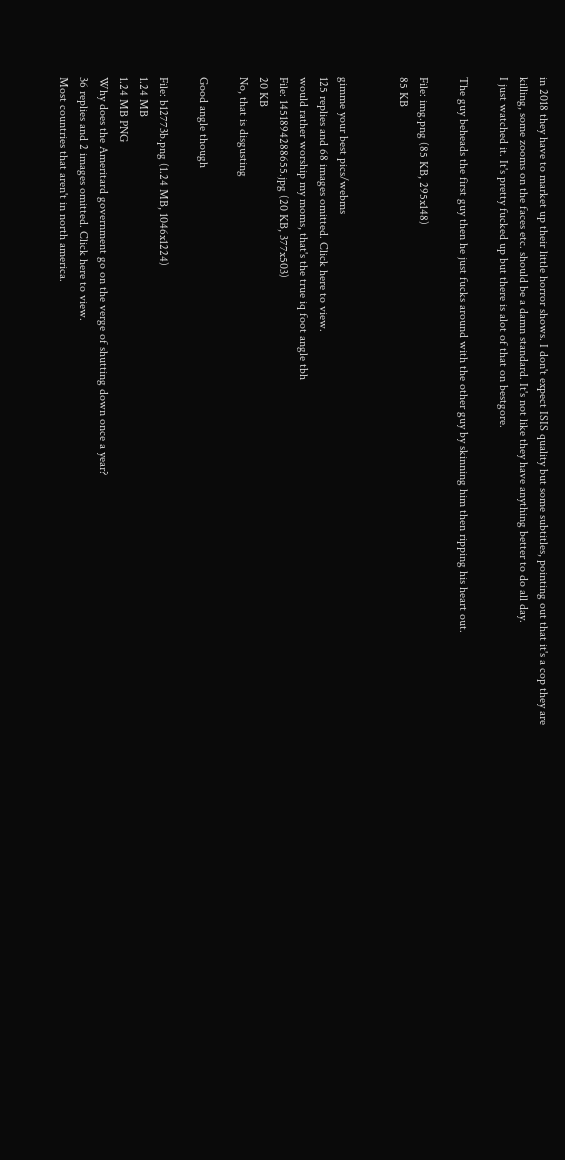in 2018 they have to market up their little horror shows. I don't expect ISIS quality but some subtitles, pointing out that it's a cop they are killing, some zooms on the faces etc. should be a damn standard. It's not like they have anything better to do all day.
I just watched it. It's pretty fucked up but there is alot of that on bestgore.

The guy beheads the first guy then he just fucks around with the other guy by skinning him then ripping his heart out.

File: img.png (85 KB, 295x148)
85 KB


gimme your best pics/webms
125 replies and 68 images omitted. Click here to view.
would rather worship my moms, that's the true iq foot angle tbh
File: 1451894288655.jpg (20 KB, 377x503)
20 KB
No, that is disgusting

Good angle though

File: b12773b.png (1.24 MB, 1046x1224)
1.24 MB
1.24 MB PNG
Why does the Ameritard government go on the verge of shutting down once a year?
36 replies and 2 images omitted. Click here to view.
Most countries that aren't in north america.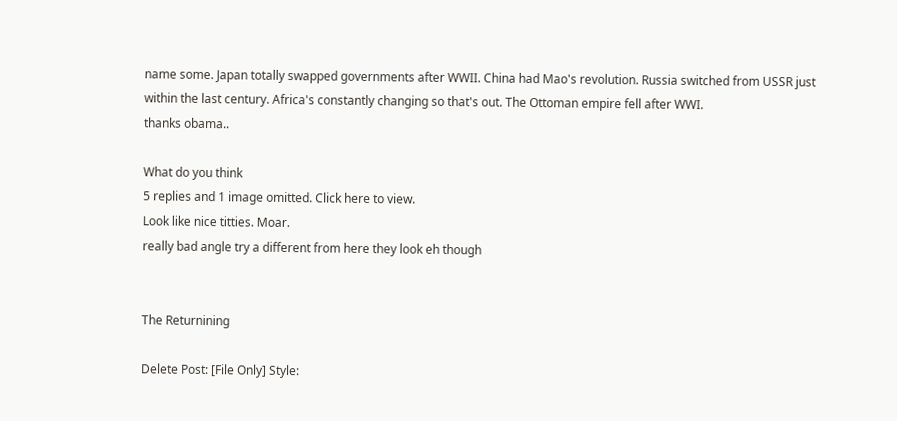name some. Japan totally swapped governments after WWII. China had Mao's revolution. Russia switched from USSR just within the last century. Africa's constantly changing so that's out. The Ottoman empire fell after WWI.
thanks obama..

What do you think
5 replies and 1 image omitted. Click here to view.
Look like nice titties. Moar.
really bad angle try a different from here they look eh though


The Returnining

Delete Post: [File Only] Style: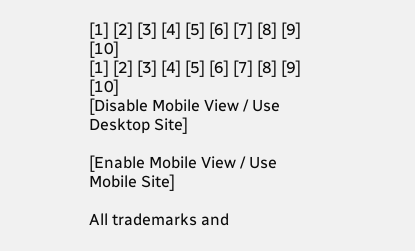[1] [2] [3] [4] [5] [6] [7] [8] [9] [10]
[1] [2] [3] [4] [5] [6] [7] [8] [9] [10]
[Disable Mobile View / Use Desktop Site]

[Enable Mobile View / Use Mobile Site]

All trademarks and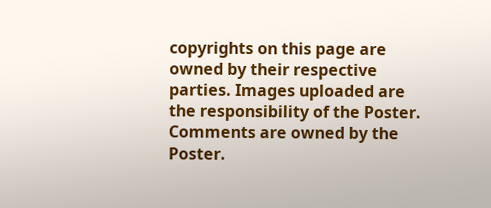copyrights on this page are owned by their respective parties. Images uploaded are the responsibility of the Poster. Comments are owned by the Poster.